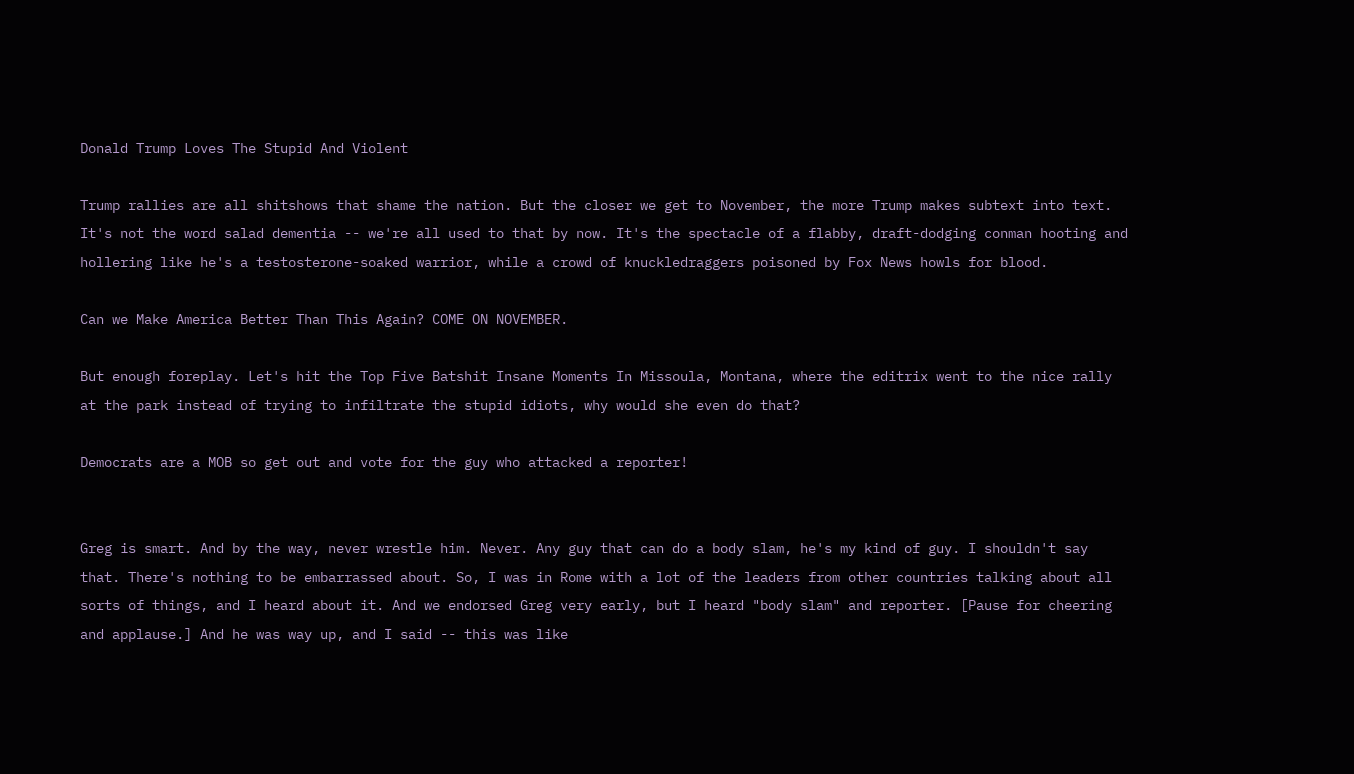Donald Trump Loves The Stupid And Violent

Trump rallies are all shitshows that shame the nation. But the closer we get to November, the more Trump makes subtext into text. It's not the word salad dementia -- we're all used to that by now. It's the spectacle of a flabby, draft-dodging conman hooting and hollering like he's a testosterone-soaked warrior, while a crowd of knuckledraggers poisoned by Fox News howls for blood.

Can we Make America Better Than This Again? COME ON NOVEMBER.

But enough foreplay. Let's hit the Top Five Batshit Insane Moments In Missoula, Montana, where the editrix went to the nice rally at the park instead of trying to infiltrate the stupid idiots, why would she even do that?

Democrats are a MOB so get out and vote for the guy who attacked a reporter!


Greg is smart. And by the way, never wrestle him. Never. Any guy that can do a body slam, he's my kind of guy. I shouldn't say that. There's nothing to be embarrassed about. So, I was in Rome with a lot of the leaders from other countries talking about all sorts of things, and I heard about it. And we endorsed Greg very early, but I heard "body slam" and reporter. [Pause for cheering and applause.] And he was way up, and I said -- this was like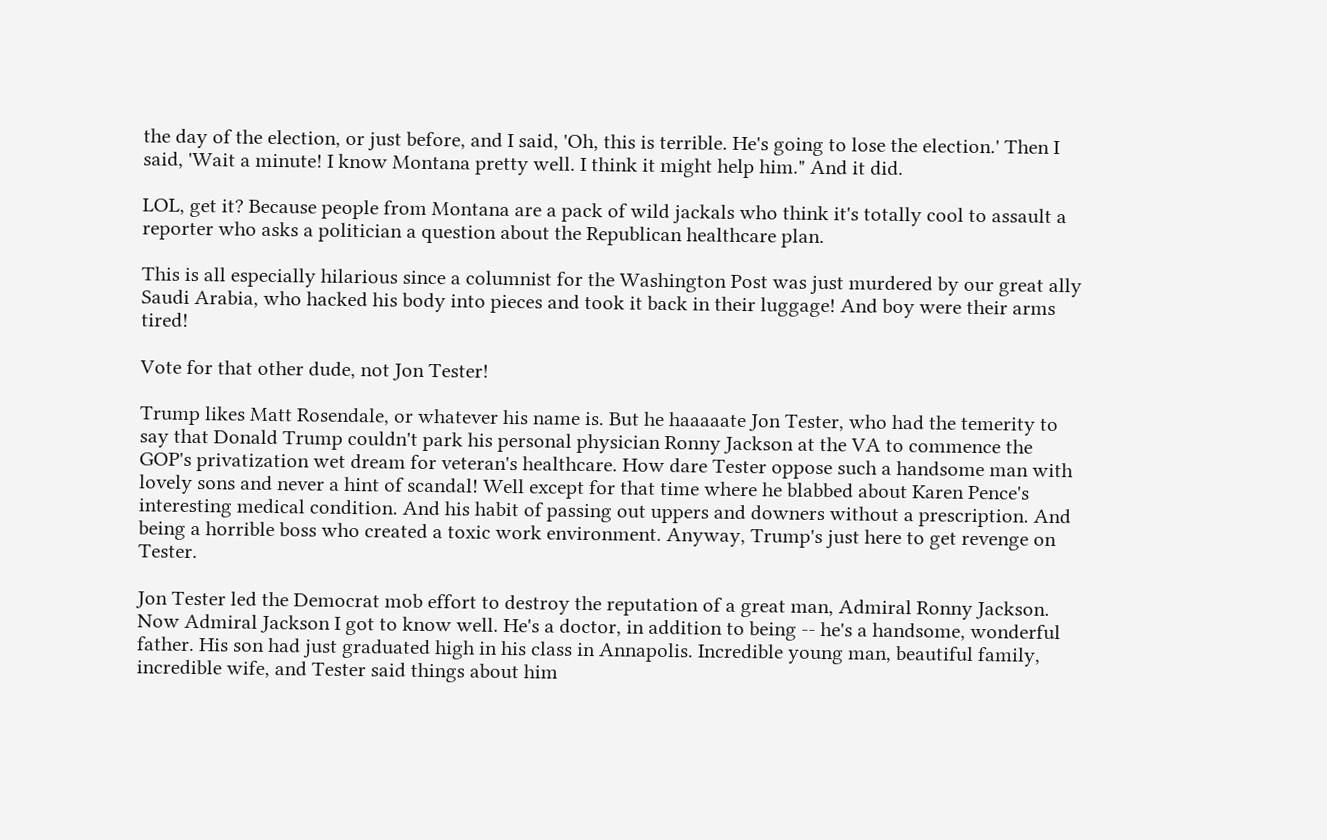the day of the election, or just before, and I said, 'Oh, this is terrible. He's going to lose the election.' Then I said, 'Wait a minute! I know Montana pretty well. I think it might help him." And it did.

LOL, get it? Because people from Montana are a pack of wild jackals who think it's totally cool to assault a reporter who asks a politician a question about the Republican healthcare plan.

This is all especially hilarious since a columnist for the Washington Post was just murdered by our great ally Saudi Arabia, who hacked his body into pieces and took it back in their luggage! And boy were their arms tired!

Vote for that other dude, not Jon Tester!

Trump likes Matt Rosendale, or whatever his name is. But he haaaaate Jon Tester, who had the temerity to say that Donald Trump couldn't park his personal physician Ronny Jackson at the VA to commence the GOP's privatization wet dream for veteran's healthcare. How dare Tester oppose such a handsome man with lovely sons and never a hint of scandal! Well except for that time where he blabbed about Karen Pence's interesting medical condition. And his habit of passing out uppers and downers without a prescription. And being a horrible boss who created a toxic work environment. Anyway, Trump's just here to get revenge on Tester.

Jon Tester led the Democrat mob effort to destroy the reputation of a great man, Admiral Ronny Jackson. Now Admiral Jackson I got to know well. He's a doctor, in addition to being -- he's a handsome, wonderful father. His son had just graduated high in his class in Annapolis. Incredible young man, beautiful family, incredible wife, and Tester said things about him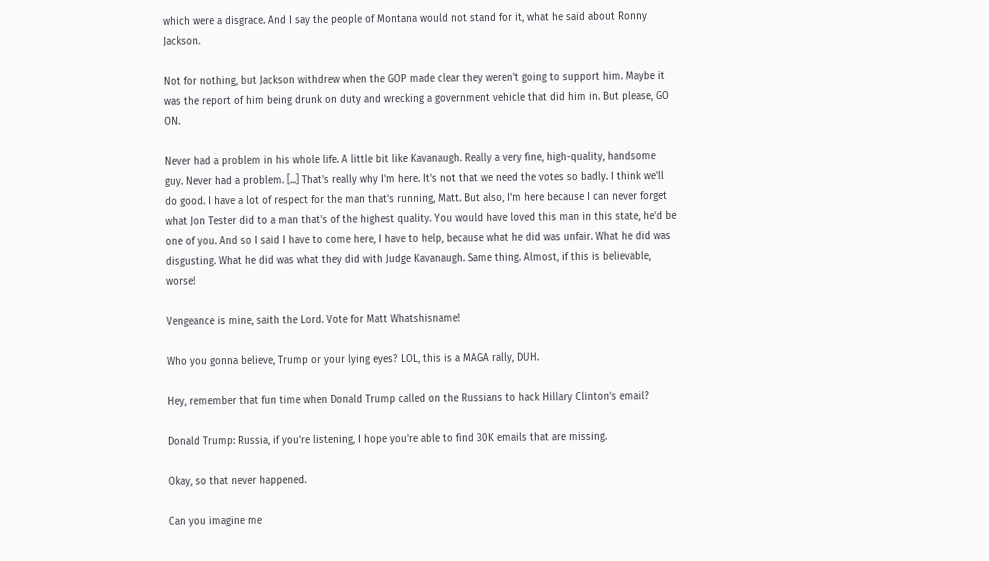which were a disgrace. And I say the people of Montana would not stand for it, what he said about Ronny Jackson.

Not for nothing, but Jackson withdrew when the GOP made clear they weren't going to support him. Maybe it was the report of him being drunk on duty and wrecking a government vehicle that did him in. But please, GO ON.

Never had a problem in his whole life. A little bit like Kavanaugh. Really a very fine, high-quality, handsome guy. Never had a problem. [...] That's really why I'm here. It's not that we need the votes so badly. I think we'll do good. I have a lot of respect for the man that's running, Matt. But also, I'm here because I can never forget what Jon Tester did to a man that's of the highest quality. You would have loved this man in this state, he'd be one of you. And so I said I have to come here, I have to help, because what he did was unfair. What he did was disgusting. What he did was what they did with Judge Kavanaugh. Same thing. Almost, if this is believable, worse!

Vengeance is mine, saith the Lord. Vote for Matt Whatshisname!

Who you gonna believe, Trump or your lying eyes? LOL, this is a MAGA rally, DUH.

Hey, remember that fun time when Donald Trump called on the Russians to hack Hillary Clinton's email?

Donald Trump: Russia, if you're listening, I hope you're able to find 30K emails that are missing.

Okay, so that never happened.

Can you imagine me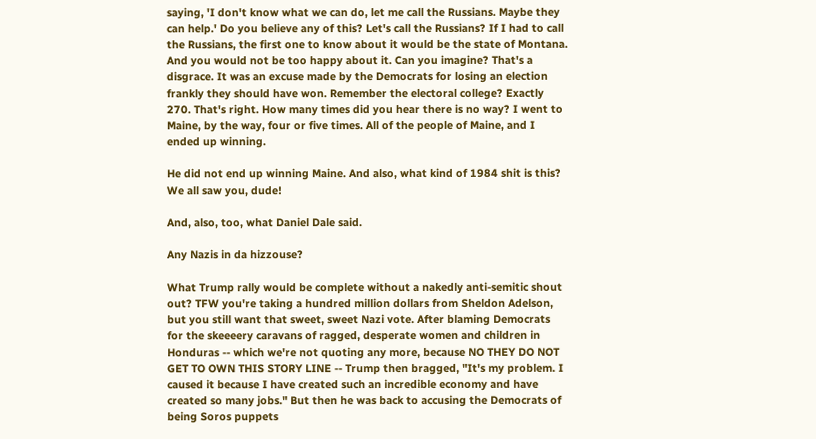saying, 'I don't know what we can do, let me call the Russians. Maybe they can help.' Do you believe any of this? Let's call the Russians? If I had to call the Russians, the first one to know about it would be the state of Montana. And you would not be too happy about it. Can you imagine? That's a disgrace. It was an excuse made by the Democrats for losing an election frankly they should have won. Remember the electoral college? Exactly 270. That's right. How many times did you hear there is no way? I went to Maine, by the way, four or five times. All of the people of Maine, and I ended up winning.

He did not end up winning Maine. And also, what kind of 1984 shit is this? We all saw you, dude!

And, also, too, what Daniel Dale said.

Any Nazis in da hizzouse?

What Trump rally would be complete without a nakedly anti-semitic shout out? TFW you're taking a hundred million dollars from Sheldon Adelson, but you still want that sweet, sweet Nazi vote. After blaming Democrats for the skeeeery caravans of ragged, desperate women and children in Honduras -- which we're not quoting any more, because NO THEY DO NOT GET TO OWN THIS STORY LINE -- Trump then bragged, "It's my problem. I caused it because I have created such an incredible economy and have created so many jobs." But then he was back to accusing the Democrats of being Soros puppets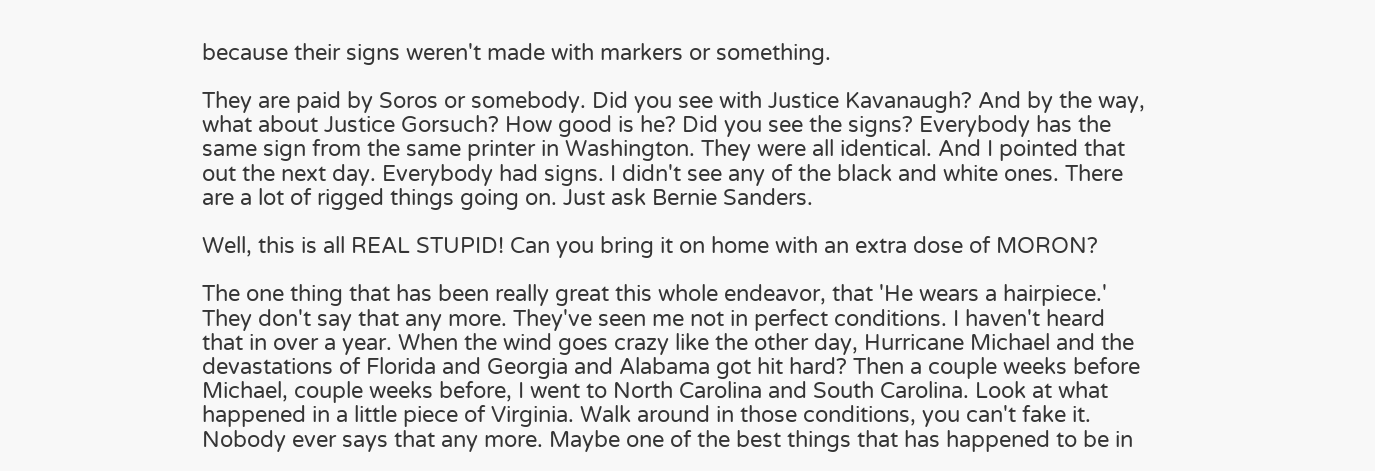because their signs weren't made with markers or something.

They are paid by Soros or somebody. Did you see with Justice Kavanaugh? And by the way, what about Justice Gorsuch? How good is he? Did you see the signs? Everybody has the same sign from the same printer in Washington. They were all identical. And I pointed that out the next day. Everybody had signs. I didn't see any of the black and white ones. There are a lot of rigged things going on. Just ask Bernie Sanders.

Well, this is all REAL STUPID! Can you bring it on home with an extra dose of MORON?

The one thing that has been really great this whole endeavor, that 'He wears a hairpiece.' They don't say that any more. They've seen me not in perfect conditions. I haven't heard that in over a year. When the wind goes crazy like the other day, Hurricane Michael and the devastations of Florida and Georgia and Alabama got hit hard? Then a couple weeks before Michael, couple weeks before, I went to North Carolina and South Carolina. Look at what happened in a little piece of Virginia. Walk around in those conditions, you can't fake it. Nobody ever says that any more. Maybe one of the best things that has happened to be in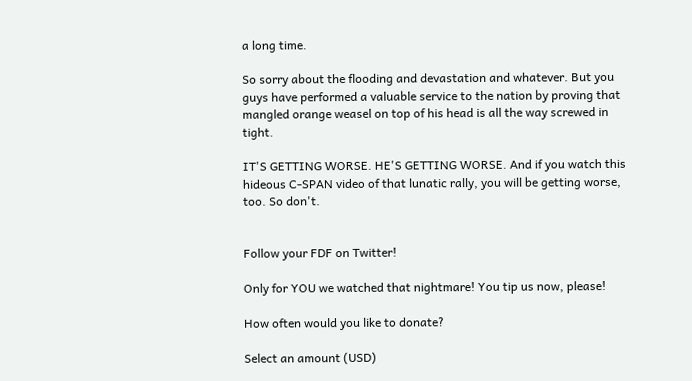a long time.

So sorry about the flooding and devastation and whatever. But you guys have performed a valuable service to the nation by proving that mangled orange weasel on top of his head is all the way screwed in tight.

IT'S GETTING WORSE. HE'S GETTING WORSE. And if you watch this hideous C-SPAN video of that lunatic rally, you will be getting worse, too. So don't.


Follow your FDF on Twitter!

Only for YOU we watched that nightmare! You tip us now, please!

How often would you like to donate?

Select an amount (USD)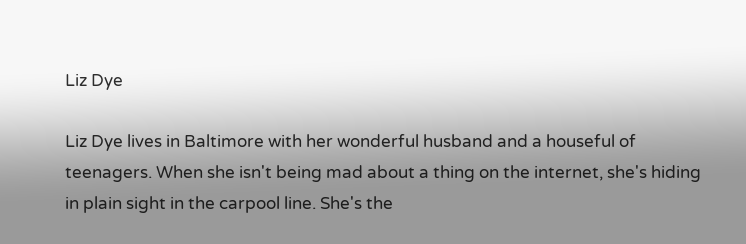Liz Dye

Liz Dye lives in Baltimore with her wonderful husband and a houseful of teenagers. When she isn't being mad about a thing on the internet, she's hiding in plain sight in the carpool line. She's the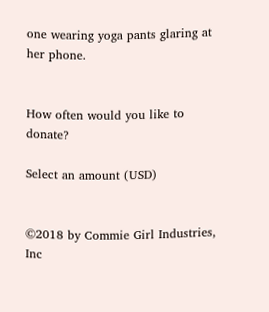one wearing yoga pants glaring at her phone.


How often would you like to donate?

Select an amount (USD)


©2018 by Commie Girl Industries, Inc